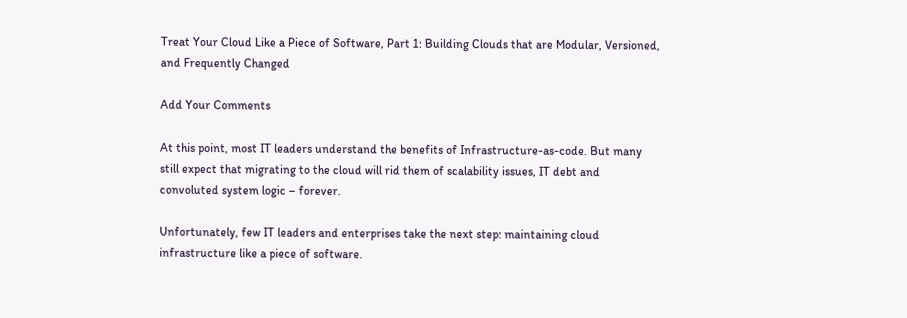Treat Your Cloud Like a Piece of Software, Part 1: Building Clouds that are Modular, Versioned, and Frequently Changed

Add Your Comments

At this point, most IT leaders understand the benefits of Infrastructure-as-code. But many still expect that migrating to the cloud will rid them of scalability issues, IT debt and convoluted system logic – forever.

Unfortunately, few IT leaders and enterprises take the next step: maintaining cloud infrastructure like a piece of software.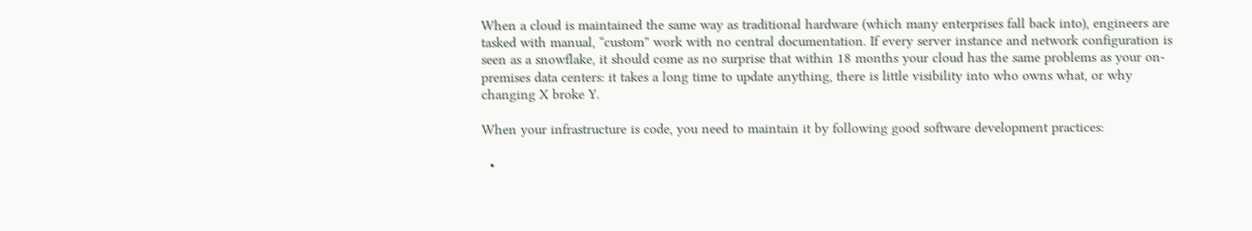When a cloud is maintained the same way as traditional hardware (which many enterprises fall back into), engineers are tasked with manual, “custom” work with no central documentation. If every server instance and network configuration is seen as a snowflake, it should come as no surprise that within 18 months your cloud has the same problems as your on-premises data centers: it takes a long time to update anything, there is little visibility into who owns what, or why changing X broke Y.

When your infrastructure is code, you need to maintain it by following good software development practices:

  •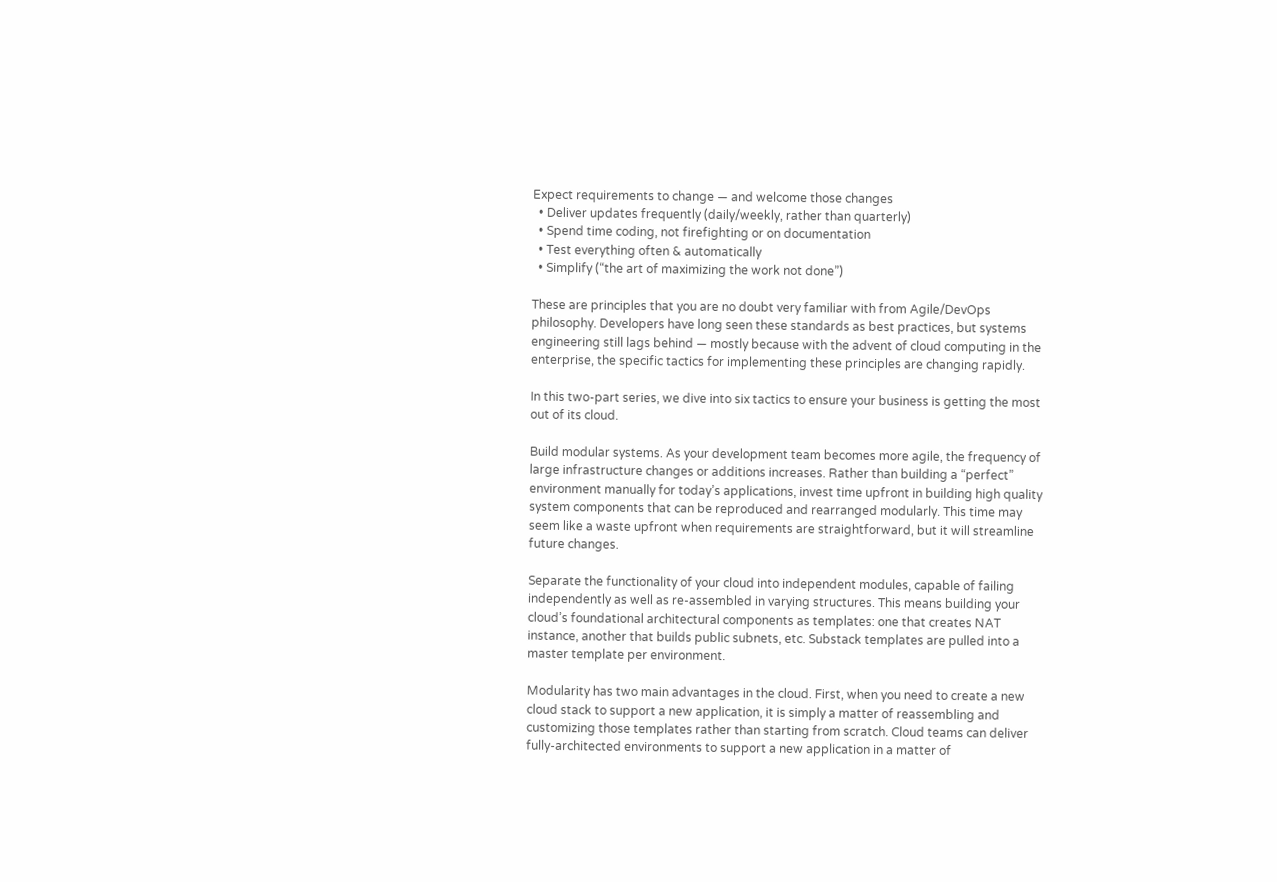Expect requirements to change — and welcome those changes
  • Deliver updates frequently (daily/weekly, rather than quarterly)
  • Spend time coding, not firefighting or on documentation
  • Test everything often & automatically
  • Simplify (“the art of maximizing the work not done”)

These are principles that you are no doubt very familiar with from Agile/DevOps philosophy. Developers have long seen these standards as best practices, but systems engineering still lags behind — mostly because with the advent of cloud computing in the enterprise, the specific tactics for implementing these principles are changing rapidly.

In this two-part series, we dive into six tactics to ensure your business is getting the most out of its cloud.

Build modular systems. As your development team becomes more agile, the frequency of large infrastructure changes or additions increases. Rather than building a “perfect” environment manually for today’s applications, invest time upfront in building high quality system components that can be reproduced and rearranged modularly. This time may seem like a waste upfront when requirements are straightforward, but it will streamline future changes.

Separate the functionality of your cloud into independent modules, capable of failing independently as well as re-assembled in varying structures. This means building your cloud’s foundational architectural components as templates: one that creates NAT instance, another that builds public subnets, etc. Substack templates are pulled into a master template per environment.

Modularity has two main advantages in the cloud. First, when you need to create a new cloud stack to support a new application, it is simply a matter of reassembling and customizing those templates rather than starting from scratch. Cloud teams can deliver fully-architected environments to support a new application in a matter of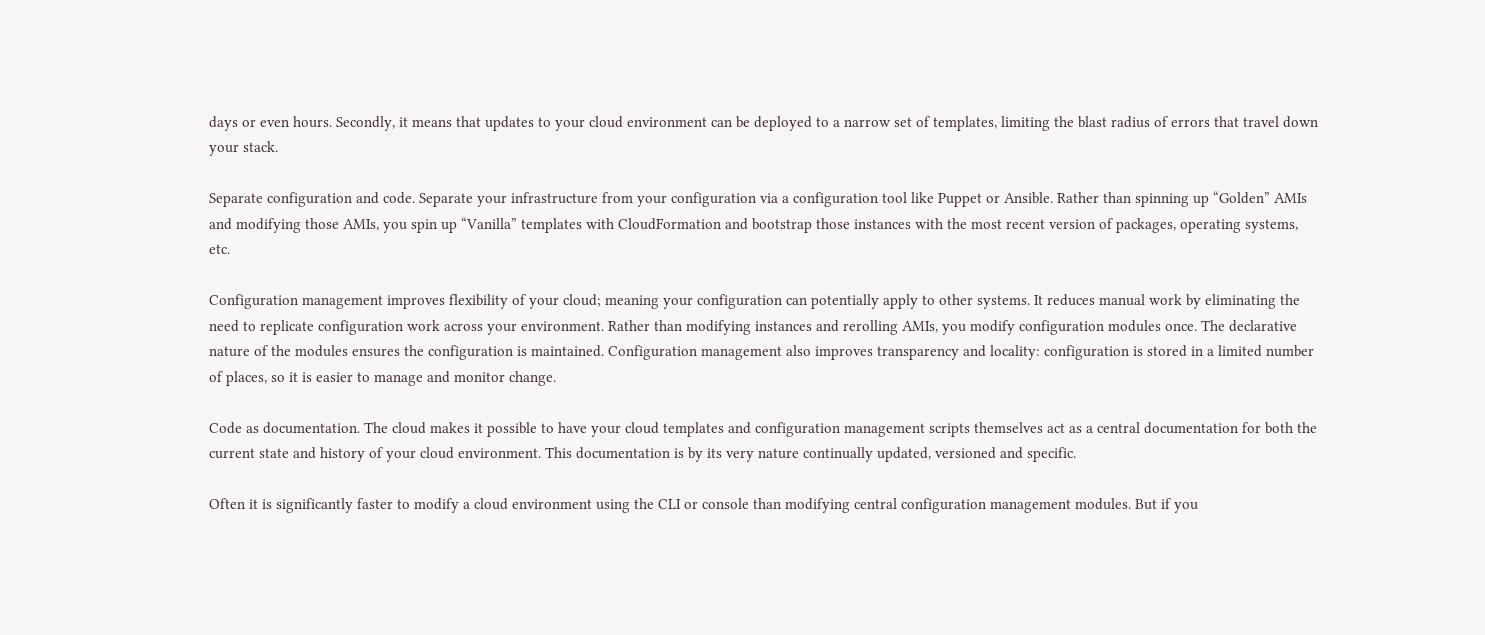days or even hours. Secondly, it means that updates to your cloud environment can be deployed to a narrow set of templates, limiting the blast radius of errors that travel down your stack.

Separate configuration and code. Separate your infrastructure from your configuration via a configuration tool like Puppet or Ansible. Rather than spinning up “Golden” AMIs and modifying those AMIs, you spin up “Vanilla” templates with CloudFormation and bootstrap those instances with the most recent version of packages, operating systems, etc.

Configuration management improves flexibility of your cloud; meaning your configuration can potentially apply to other systems. It reduces manual work by eliminating the need to replicate configuration work across your environment. Rather than modifying instances and rerolling AMIs, you modify configuration modules once. The declarative nature of the modules ensures the configuration is maintained. Configuration management also improves transparency and locality: configuration is stored in a limited number of places, so it is easier to manage and monitor change.

Code as documentation. The cloud makes it possible to have your cloud templates and configuration management scripts themselves act as a central documentation for both the current state and history of your cloud environment. This documentation is by its very nature continually updated, versioned and specific.

Often it is significantly faster to modify a cloud environment using the CLI or console than modifying central configuration management modules. But if you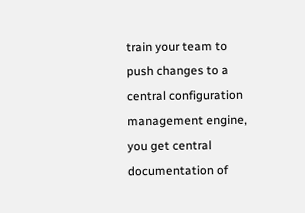train your team to push changes to a central configuration management engine, you get central documentation of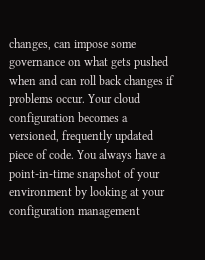changes, can impose some governance on what gets pushed when and can roll back changes if problems occur. Your cloud configuration becomes a versioned, frequently updated piece of code. You always have a point-in-time snapshot of your environment by looking at your configuration management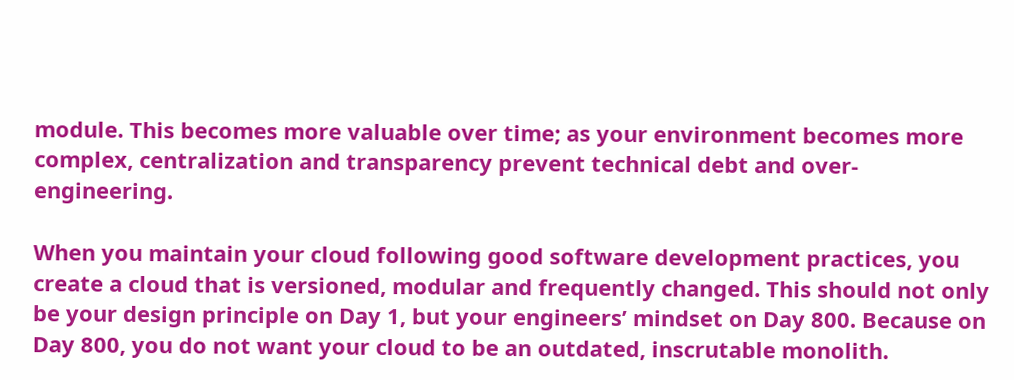module. This becomes more valuable over time; as your environment becomes more complex, centralization and transparency prevent technical debt and over-engineering.

When you maintain your cloud following good software development practices, you create a cloud that is versioned, modular and frequently changed. This should not only be your design principle on Day 1, but your engineers’ mindset on Day 800. Because on Day 800, you do not want your cloud to be an outdated, inscrutable monolith.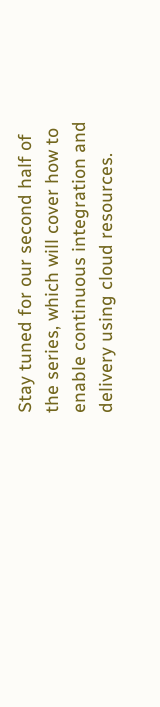Stay tuned for our second half of the series, which will cover how to enable continuous integration and delivery using cloud resources.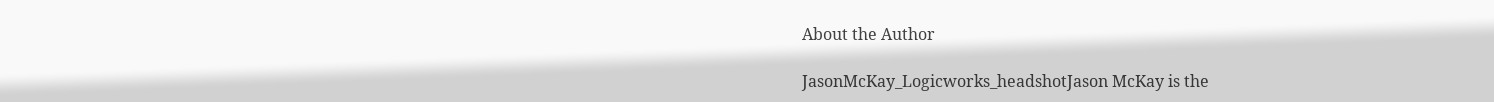About the Author

JasonMcKay_Logicworks_headshotJason McKay is the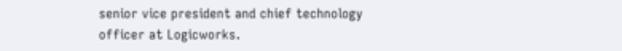senior vice president and chief technology officer at Logicworks.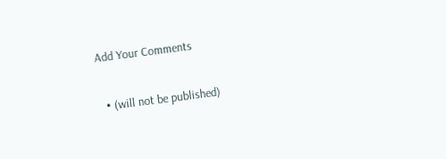Add Your Comments

  • (will not be published)